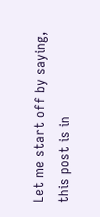Let me start off by saying, this post is in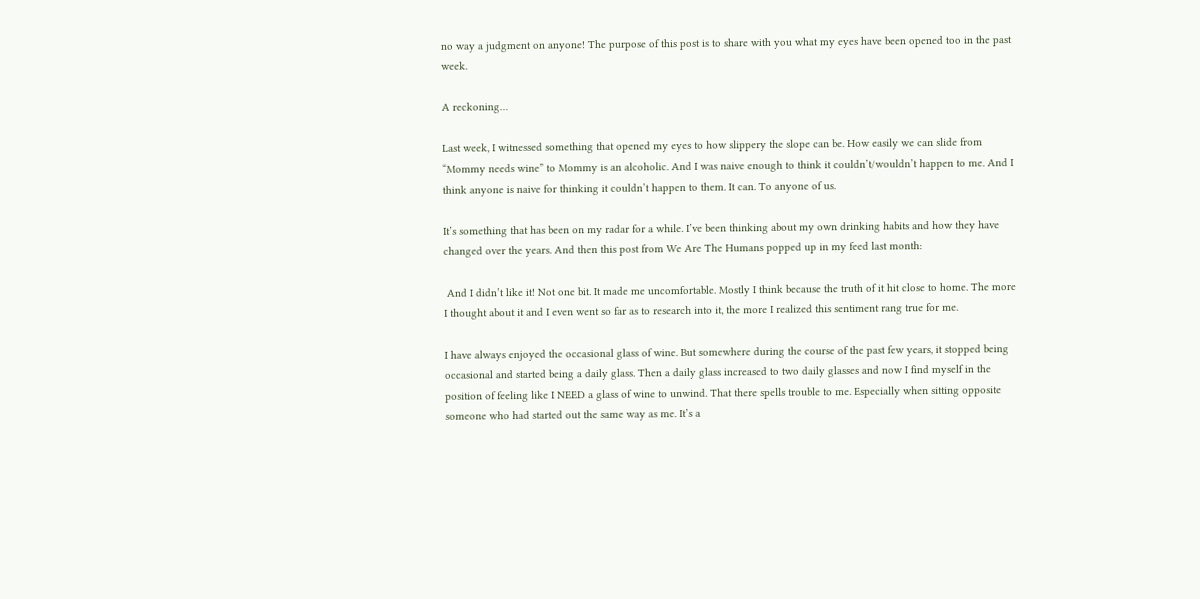no way a judgment on anyone! The purpose of this post is to share with you what my eyes have been opened too in the past week.

A reckoning…

Last week, I witnessed something that opened my eyes to how slippery the slope can be. How easily we can slide from “Mommy needs wine” to Mommy is an alcoholic. And I was naive enough to think it couldn’t/wouldn’t happen to me. And I think anyone is naive for thinking it couldn’t happen to them. It can. To anyone of us.

It’s something that has been on my radar for a while. I’ve been thinking about my own drinking habits and how they have changed over the years. And then this post from We Are The Humans popped up in my feed last month:

 And I didn’t like it! Not one bit. It made me uncomfortable. Mostly I think because the truth of it hit close to home. The more I thought about it and I even went so far as to research into it, the more I realized this sentiment rang true for me.

I have always enjoyed the occasional glass of wine. But somewhere during the course of the past few years, it stopped being occasional and started being a daily glass. Then a daily glass increased to two daily glasses and now I find myself in the position of feeling like I NEED a glass of wine to unwind. That there spells trouble to me. Especially when sitting opposite someone who had started out the same way as me. It’s a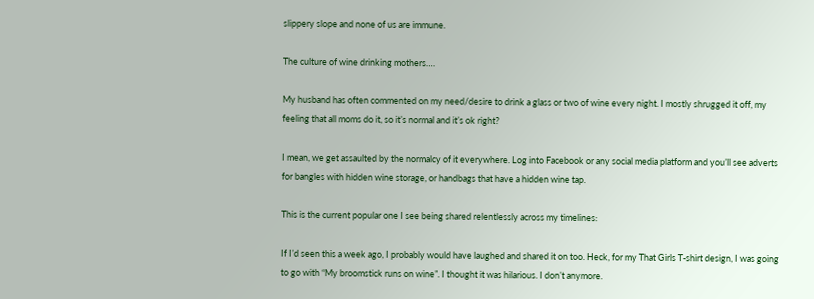slippery slope and none of us are immune.

The culture of wine drinking mothers….

My husband has often commented on my need/desire to drink a glass or two of wine every night. I mostly shrugged it off, my feeling that all moms do it, so it’s normal and it’s ok right?

I mean, we get assaulted by the normalcy of it everywhere. Log into Facebook or any social media platform and you’ll see adverts for bangles with hidden wine storage, or handbags that have a hidden wine tap.

This is the current popular one I see being shared relentlessly across my timelines:

If I’d seen this a week ago, I probably would have laughed and shared it on too. Heck, for my That Girls T-shirt design, I was going to go with “My broomstick runs on wine”. I thought it was hilarious. I don’t anymore.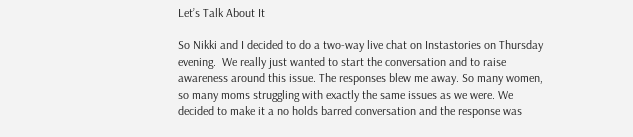Let’s Talk About It

So Nikki and I decided to do a two-way live chat on Instastories on Thursday evening.  We really just wanted to start the conversation and to raise awareness around this issue. The responses blew me away. So many women, so many moms struggling with exactly the same issues as we were. We decided to make it a no holds barred conversation and the response was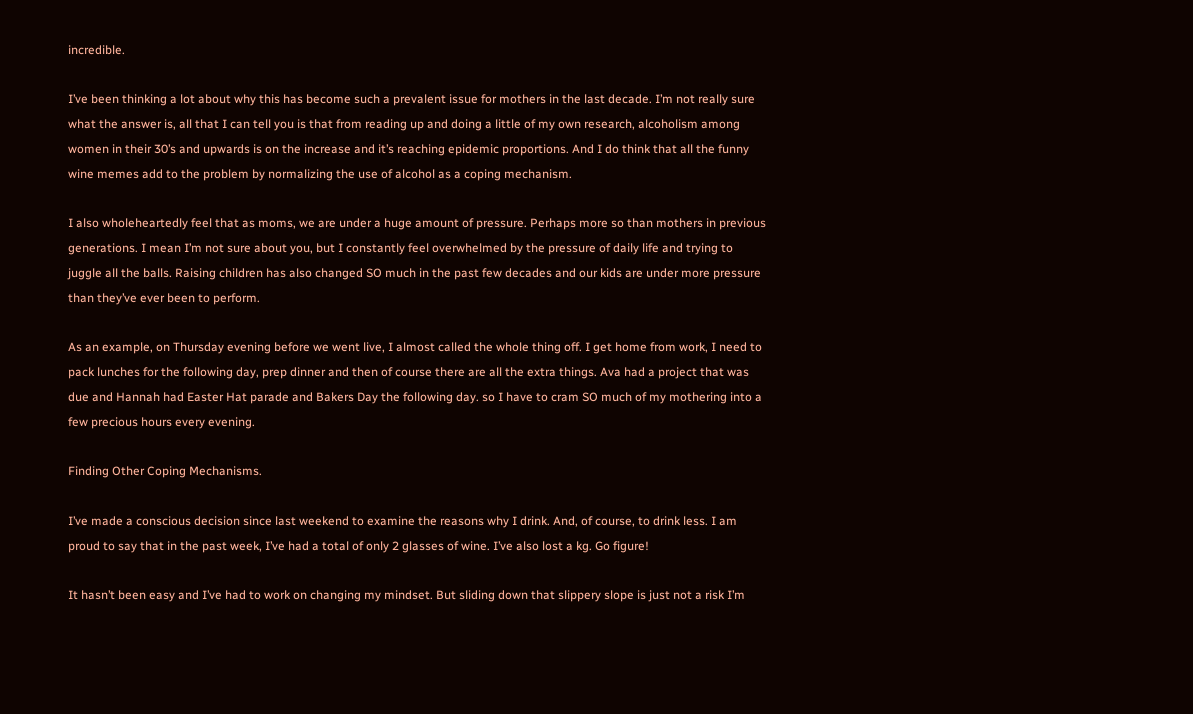incredible.

I’ve been thinking a lot about why this has become such a prevalent issue for mothers in the last decade. I’m not really sure what the answer is, all that I can tell you is that from reading up and doing a little of my own research, alcoholism among women in their 30’s and upwards is on the increase and it’s reaching epidemic proportions. And I do think that all the funny wine memes add to the problem by normalizing the use of alcohol as a coping mechanism.

I also wholeheartedly feel that as moms, we are under a huge amount of pressure. Perhaps more so than mothers in previous generations. I mean I’m not sure about you, but I constantly feel overwhelmed by the pressure of daily life and trying to juggle all the balls. Raising children has also changed SO much in the past few decades and our kids are under more pressure than they’ve ever been to perform.

As an example, on Thursday evening before we went live, I almost called the whole thing off. I get home from work, I need to pack lunches for the following day, prep dinner and then of course there are all the extra things. Ava had a project that was due and Hannah had Easter Hat parade and Bakers Day the following day. so I have to cram SO much of my mothering into a few precious hours every evening.

Finding Other Coping Mechanisms.

I’ve made a conscious decision since last weekend to examine the reasons why I drink. And, of course, to drink less. I am proud to say that in the past week, I’ve had a total of only 2 glasses of wine. I’ve also lost a kg. Go figure!

It hasn’t been easy and I’ve had to work on changing my mindset. But sliding down that slippery slope is just not a risk I’m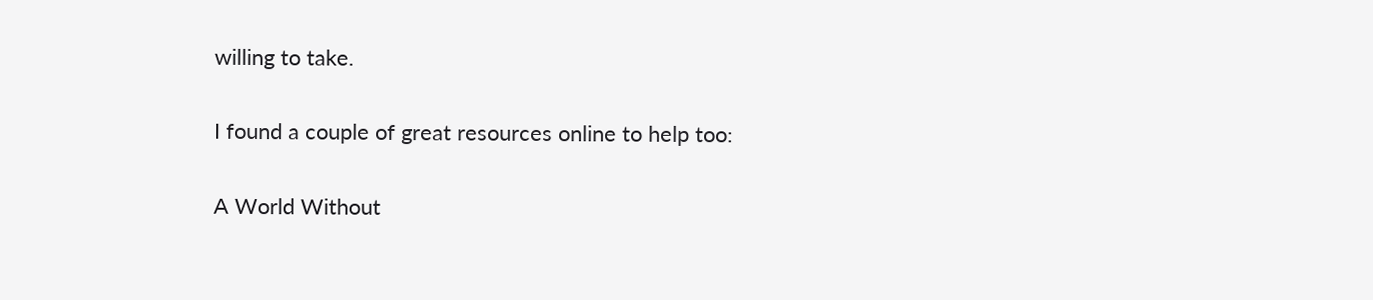willing to take.

I found a couple of great resources online to help too:

A World Without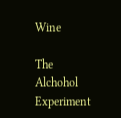Wine

The Alchohol Experiment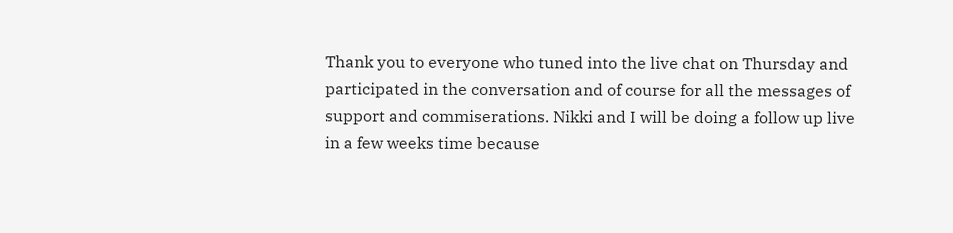Thank you to everyone who tuned into the live chat on Thursday and participated in the conversation and of course for all the messages of support and commiserations. Nikki and I will be doing a follow up live in a few weeks time because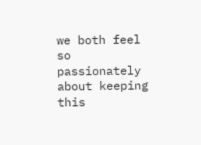we both feel so passionately about keeping this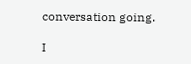conversation going.

I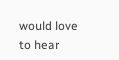would love to hear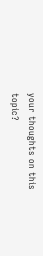your thoughts on this topic?